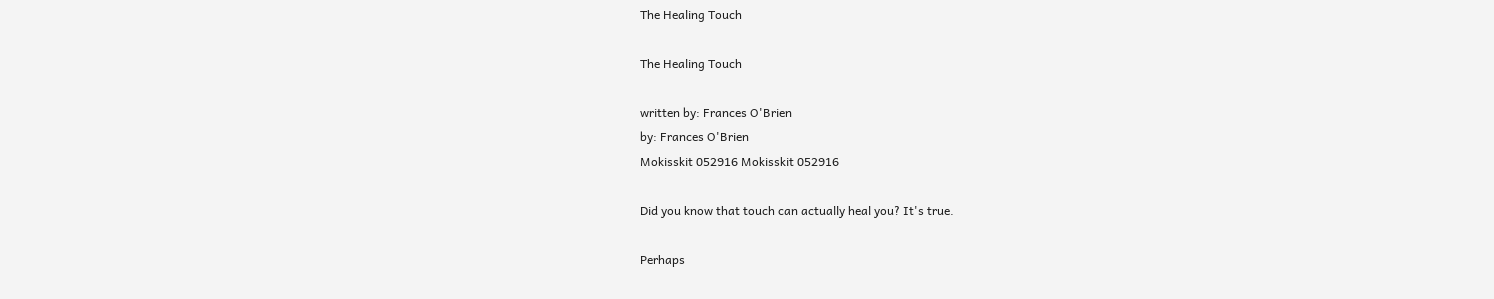The Healing Touch

The Healing Touch

written by: Frances O'Brien
by: Frances O'Brien
Mokisskit 052916 Mokisskit 052916

Did you know that touch can actually heal you? It's true.

Perhaps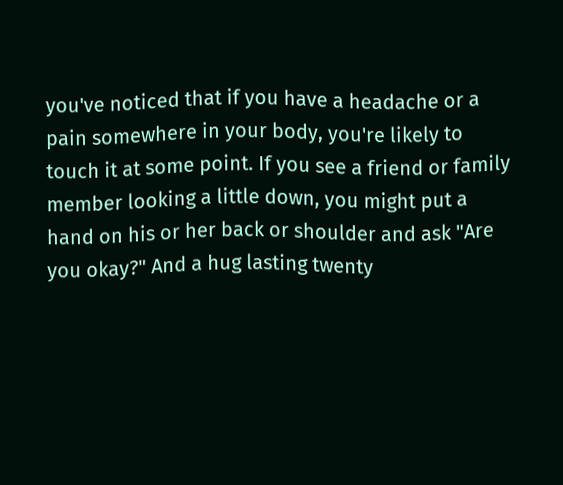you've noticed that if you have a headache or a pain somewhere in your body, you're likely to touch it at some point. If you see a friend or family member looking a little down, you might put a hand on his or her back or shoulder and ask "Are you okay?" And a hug lasting twenty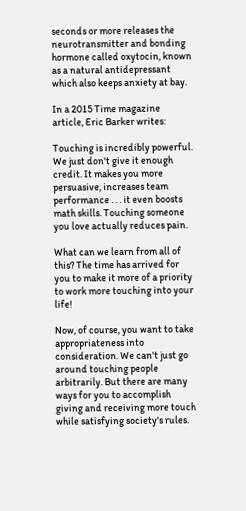seconds or more releases the neurotransmitter and bonding hormone called oxytocin, known as a natural antidepressant which also keeps anxiety at bay.

In a 2015 Time magazine article, Eric Barker writes:

Touching is incredibly powerful. We just don't give it enough credit. It makes you more persuasive, increases team performance . . . it even boosts math skills. Touching someone you love actually reduces pain.

What can we learn from all of this? The time has arrived for you to make it more of a priority to work more touching into your life!

Now, of course, you want to take appropriateness into consideration. We can't just go around touching people arbitrarily. But there are many ways for you to accomplish giving and receiving more touch while satisfying society's rules.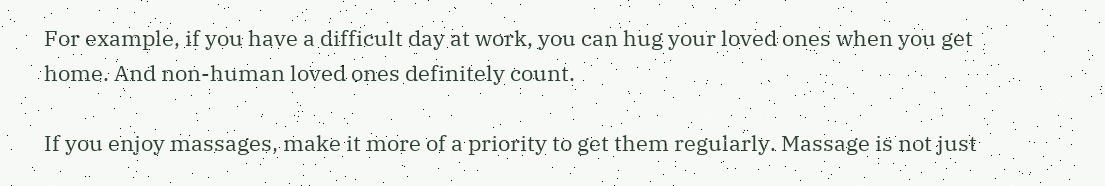For example, if you have a difficult day at work, you can hug your loved ones when you get home. And non-human loved ones definitely count.

If you enjoy massages, make it more of a priority to get them regularly. Massage is not just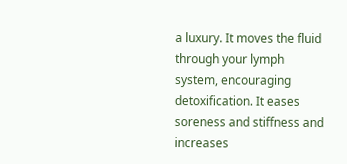a luxury. It moves the fluid through your lymph system, encouraging detoxification. It eases soreness and stiffness and increases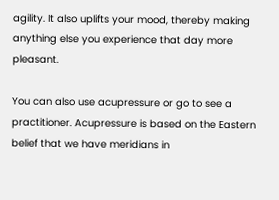agility. It also uplifts your mood, thereby making anything else you experience that day more pleasant.

You can also use acupressure or go to see a practitioner. Acupressure is based on the Eastern belief that we have meridians in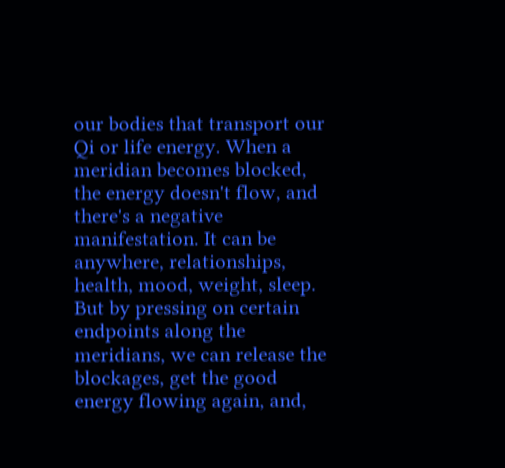our bodies that transport our Qi or life energy. When a meridian becomes blocked, the energy doesn't flow, and there's a negative manifestation. It can be anywhere, relationships, health, mood, weight, sleep. But by pressing on certain endpoints along the meridians, we can release the blockages, get the good energy flowing again, and,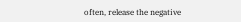often, release the negative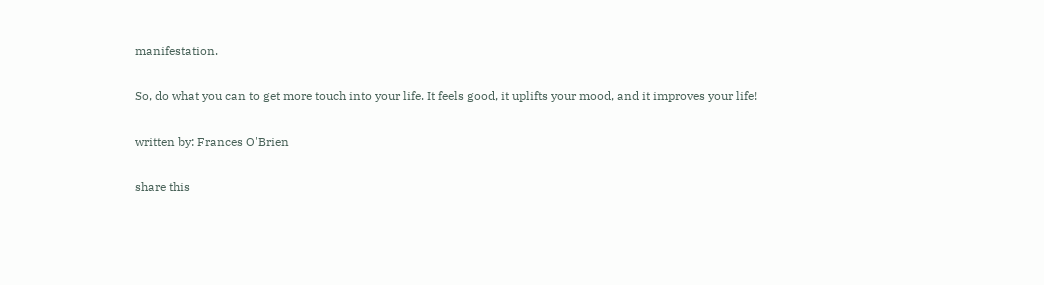manifestation.

So, do what you can to get more touch into your life. It feels good, it uplifts your mood, and it improves your life!

written by: Frances O'Brien

share this